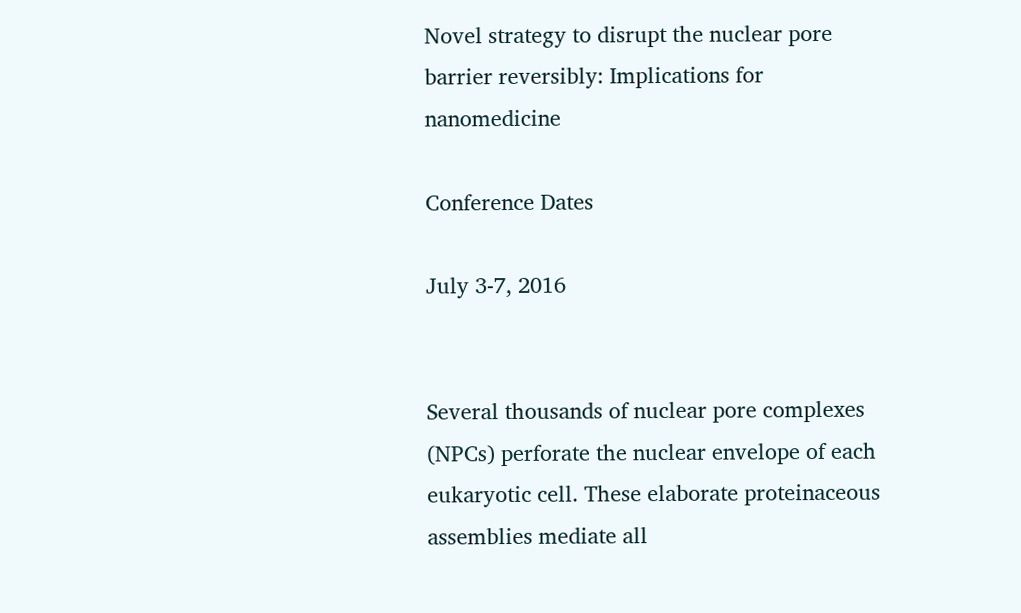Novel strategy to disrupt the nuclear pore barrier reversibly: Implications for nanomedicine

Conference Dates

July 3-7, 2016


Several thousands of nuclear pore complexes (NPCs) perforate the nuclear envelope of each eukaryotic cell. These elaborate proteinaceous assemblies mediate all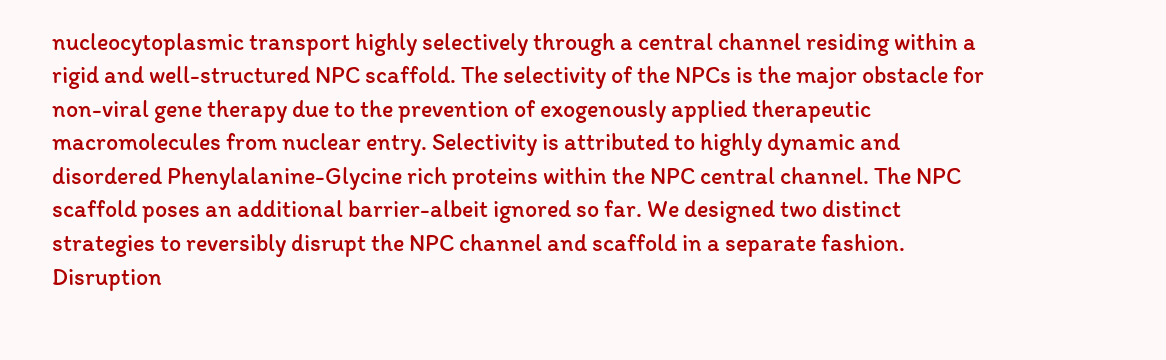nucleocytoplasmic transport highly selectively through a central channel residing within a rigid and well-structured NPC scaffold. The selectivity of the NPCs is the major obstacle for non-viral gene therapy due to the prevention of exogenously applied therapeutic macromolecules from nuclear entry. Selectivity is attributed to highly dynamic and disordered Phenylalanine-Glycine rich proteins within the NPC central channel. The NPC scaffold poses an additional barrier-albeit ignored so far. We designed two distinct strategies to reversibly disrupt the NPC channel and scaffold in a separate fashion. Disruption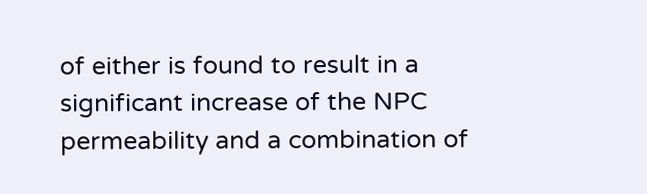of either is found to result in a significant increase of the NPC permeability and a combination of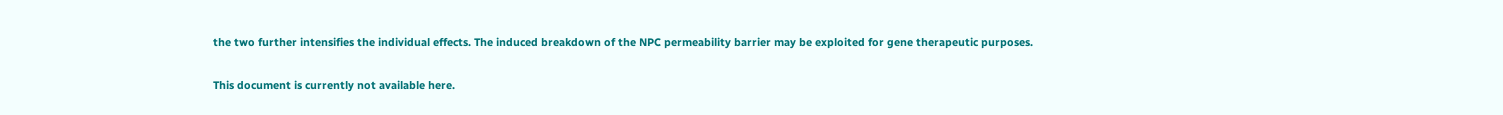the two further intensifies the individual effects. The induced breakdown of the NPC permeability barrier may be exploited for gene therapeutic purposes.

This document is currently not available here.